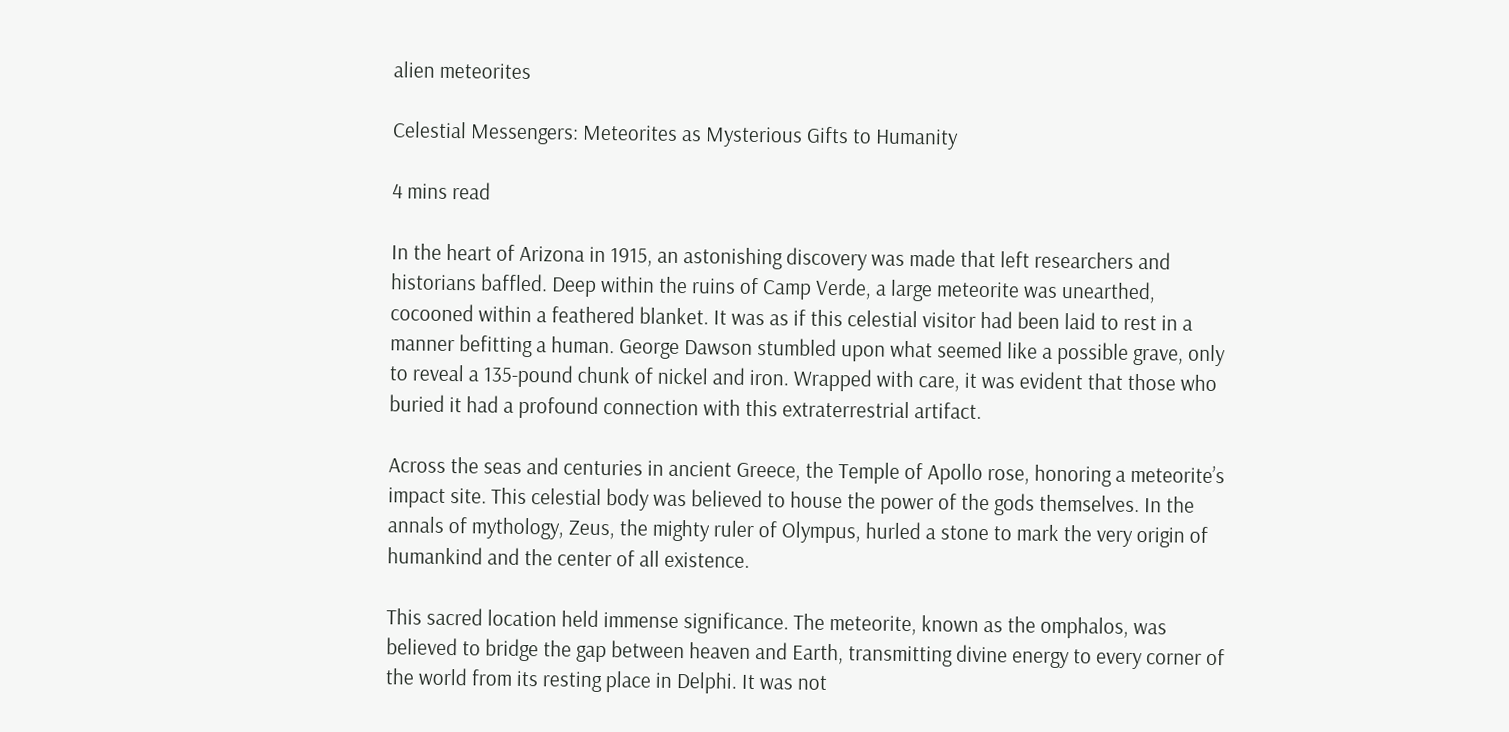alien meteorites

Celestial Messengers: Meteorites as Mysterious Gifts to Humanity

4 mins read

In the heart of Arizona in 1915, an astonishing discovery was made that left researchers and historians baffled. Deep within the ruins of Camp Verde, a large meteorite was unearthed, cocooned within a feathered blanket. It was as if this celestial visitor had been laid to rest in a manner befitting a human. George Dawson stumbled upon what seemed like a possible grave, only to reveal a 135-pound chunk of nickel and iron. Wrapped with care, it was evident that those who buried it had a profound connection with this extraterrestrial artifact.

Across the seas and centuries in ancient Greece, the Temple of Apollo rose, honoring a meteorite’s impact site. This celestial body was believed to house the power of the gods themselves. In the annals of mythology, Zeus, the mighty ruler of Olympus, hurled a stone to mark the very origin of humankind and the center of all existence.

This sacred location held immense significance. The meteorite, known as the omphalos, was believed to bridge the gap between heaven and Earth, transmitting divine energy to every corner of the world from its resting place in Delphi. It was not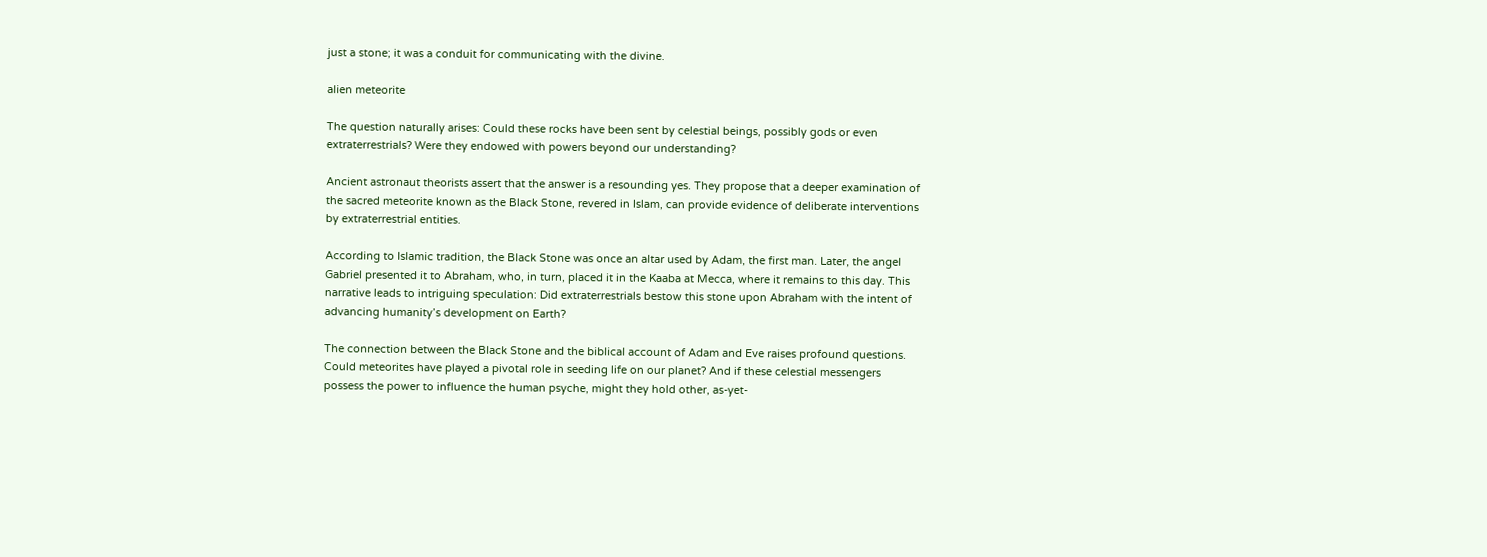just a stone; it was a conduit for communicating with the divine.

alien meteorite

The question naturally arises: Could these rocks have been sent by celestial beings, possibly gods or even extraterrestrials? Were they endowed with powers beyond our understanding?

Ancient astronaut theorists assert that the answer is a resounding yes. They propose that a deeper examination of the sacred meteorite known as the Black Stone, revered in Islam, can provide evidence of deliberate interventions by extraterrestrial entities.

According to Islamic tradition, the Black Stone was once an altar used by Adam, the first man. Later, the angel Gabriel presented it to Abraham, who, in turn, placed it in the Kaaba at Mecca, where it remains to this day. This narrative leads to intriguing speculation: Did extraterrestrials bestow this stone upon Abraham with the intent of advancing humanity’s development on Earth?

The connection between the Black Stone and the biblical account of Adam and Eve raises profound questions. Could meteorites have played a pivotal role in seeding life on our planet? And if these celestial messengers possess the power to influence the human psyche, might they hold other, as-yet-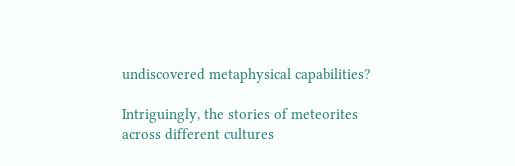undiscovered metaphysical capabilities?

Intriguingly, the stories of meteorites across different cultures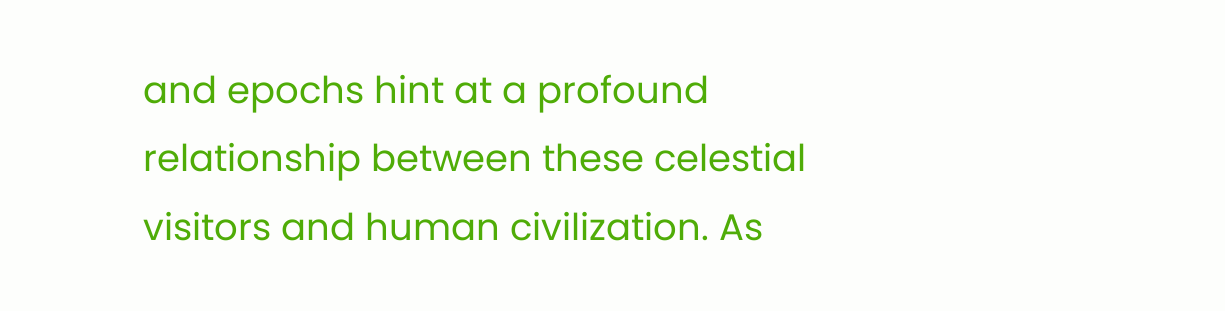and epochs hint at a profound relationship between these celestial visitors and human civilization. As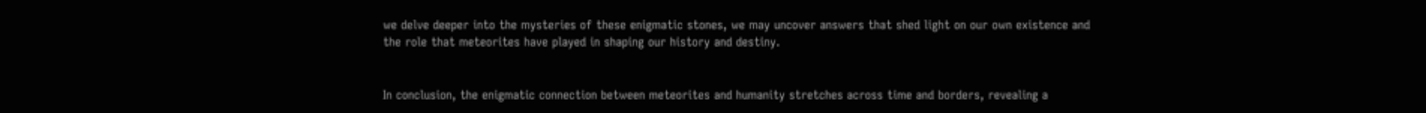we delve deeper into the mysteries of these enigmatic stones, we may uncover answers that shed light on our own existence and the role that meteorites have played in shaping our history and destiny.


In conclusion, the enigmatic connection between meteorites and humanity stretches across time and borders, revealing a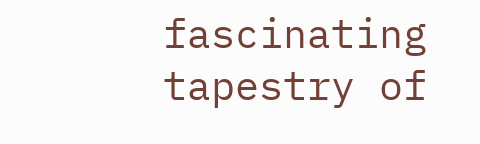fascinating tapestry of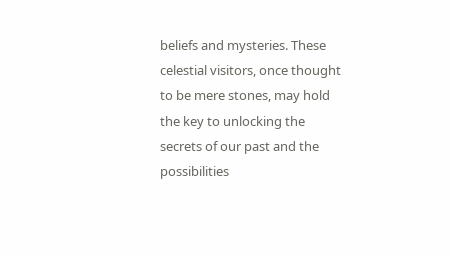beliefs and mysteries. These celestial visitors, once thought to be mere stones, may hold the key to unlocking the secrets of our past and the possibilities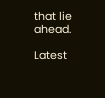that lie ahead.

Latest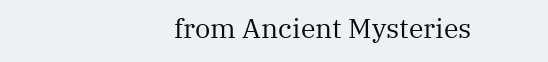from Ancient Mysteries